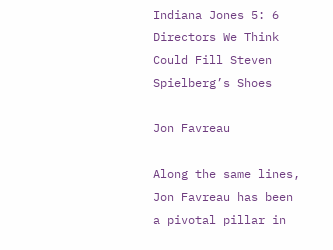Indiana Jones 5: 6 Directors We Think Could Fill Steven Spielberg’s Shoes

Jon Favreau

Along the same lines, Jon Favreau has been a pivotal pillar in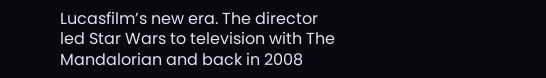Lucasfilm’s new era. The director led Star Wars to television with The Mandalorian and back in 2008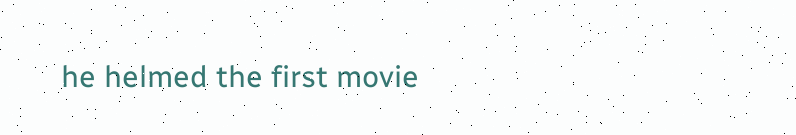he helmed the first movie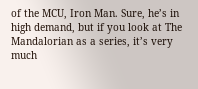of the MCU, Iron Man. Sure, he’s in high demand, but if you look at The Mandalorian as a series, it’s very much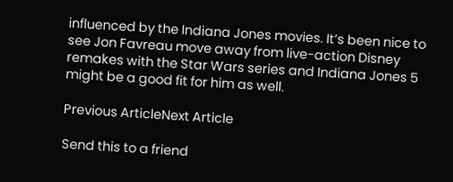influenced by the Indiana Jones movies. It’s been nice to see Jon Favreau move away from live-action Disney remakes with the Star Wars series and Indiana Jones 5 might be a good fit for him as well.

Previous ArticleNext Article

Send this to a friend